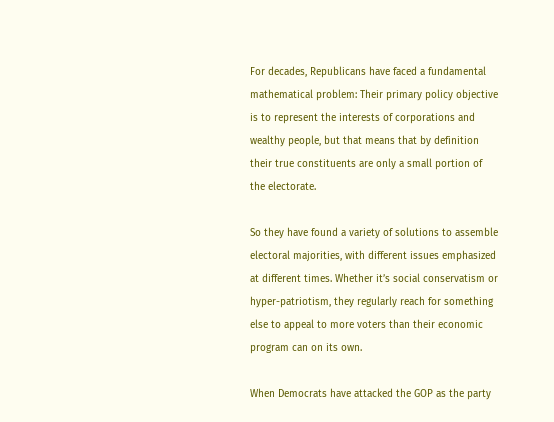For decades, Republicans have faced a fundamental mathematical problem: Their primary policy objective is to represent the interests of corporations and wealthy people, but that means that by definition their true constituents are only a small portion of the electorate.

So they have found a variety of solutions to assemble electoral majorities, with different issues emphasized at different times. Whether it’s social conservatism or hyper-patriotism, they regularly reach for something else to appeal to more voters than their economic program can on its own.

When Democrats have attacked the GOP as the party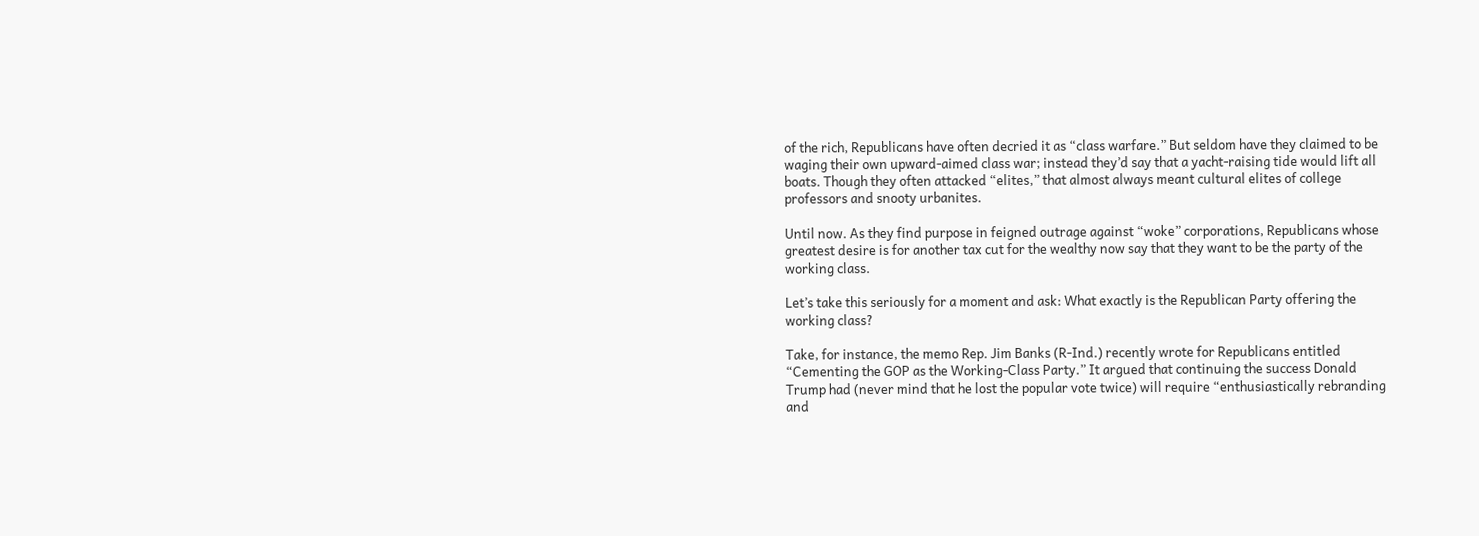of the rich, Republicans have often decried it as “class warfare.” But seldom have they claimed to be waging their own upward-aimed class war; instead they’d say that a yacht-raising tide would lift all boats. Though they often attacked “elites,” that almost always meant cultural elites of college professors and snooty urbanites.

Until now. As they find purpose in feigned outrage against “woke” corporations, Republicans whose greatest desire is for another tax cut for the wealthy now say that they want to be the party of the working class.

Let’s take this seriously for a moment and ask: What exactly is the Republican Party offering the working class?

Take, for instance, the memo Rep. Jim Banks (R-Ind.) recently wrote for Republicans entitled “Cementing the GOP as the Working-Class Party.” It argued that continuing the success Donald Trump had (never mind that he lost the popular vote twice) will require “enthusiastically rebranding and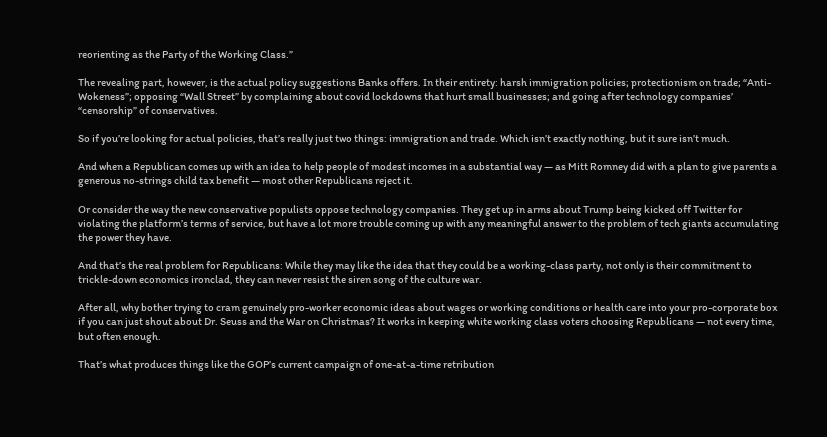reorienting as the Party of the Working Class.”

The revealing part, however, is the actual policy suggestions Banks offers. In their entirety: harsh immigration policies; protectionism on trade; “Anti-Wokeness”; opposing “Wall Street” by complaining about covid lockdowns that hurt small businesses; and going after technology companies’ “censorship” of conservatives.

So if you’re looking for actual policies, that’s really just two things: immigration and trade. Which isn’t exactly nothing, but it sure isn’t much.

And when a Republican comes up with an idea to help people of modest incomes in a substantial way — as Mitt Romney did with a plan to give parents a generous no-strings child tax benefit — most other Republicans reject it.

Or consider the way the new conservative populists oppose technology companies. They get up in arms about Trump being kicked off Twitter for violating the platform’s terms of service, but have a lot more trouble coming up with any meaningful answer to the problem of tech giants accumulating the power they have.

And that’s the real problem for Republicans: While they may like the idea that they could be a working-class party, not only is their commitment to trickle-down economics ironclad, they can never resist the siren song of the culture war.

After all, why bother trying to cram genuinely pro-worker economic ideas about wages or working conditions or health care into your pro-corporate box if you can just shout about Dr. Seuss and the War on Christmas? It works in keeping white working class voters choosing Republicans — not every time, but often enough.

That’s what produces things like the GOP’s current campaign of one-at-a-time retribution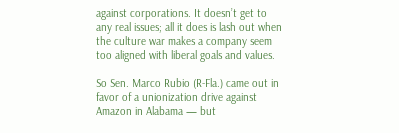against corporations. It doesn’t get to any real issues; all it does is lash out when the culture war makes a company seem too aligned with liberal goals and values.

So Sen. Marco Rubio (R-Fla.) came out in favor of a unionization drive against Amazon in Alabama — but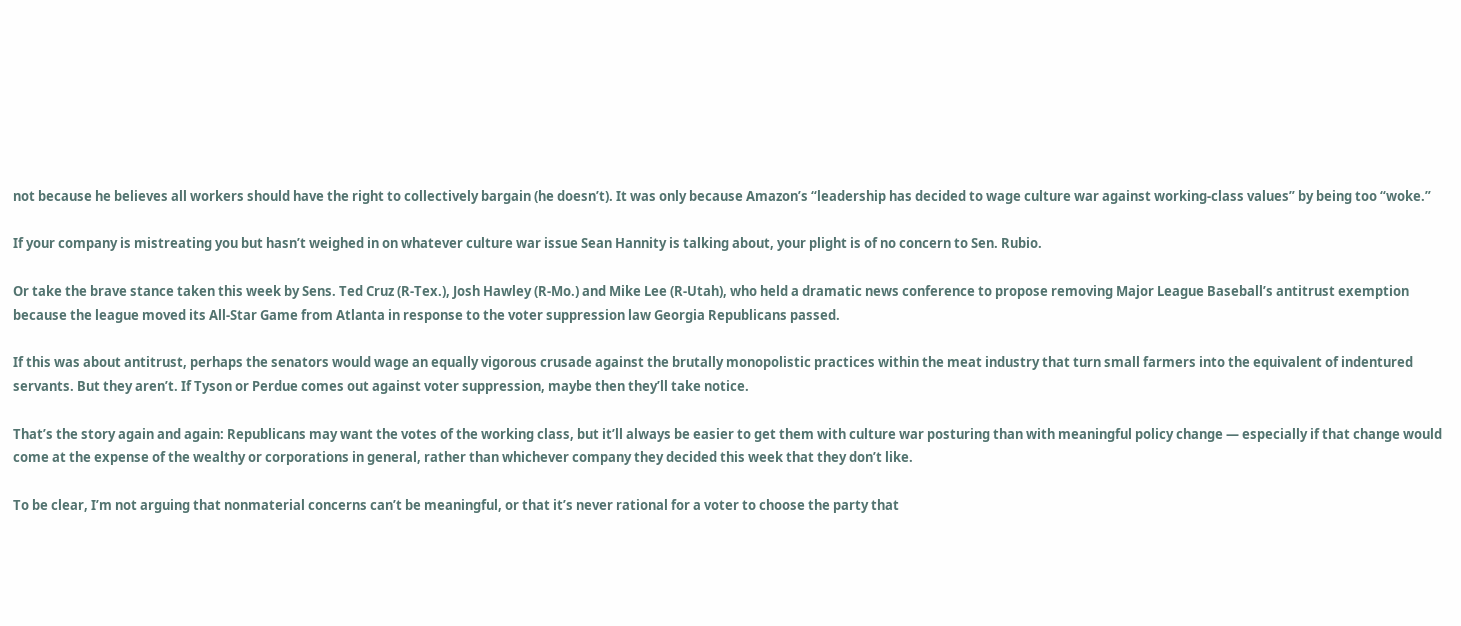not because he believes all workers should have the right to collectively bargain (he doesn’t). It was only because Amazon’s “leadership has decided to wage culture war against working-class values” by being too “woke.”

If your company is mistreating you but hasn’t weighed in on whatever culture war issue Sean Hannity is talking about, your plight is of no concern to Sen. Rubio.

Or take the brave stance taken this week by Sens. Ted Cruz (R-Tex.), Josh Hawley (R-Mo.) and Mike Lee (R-Utah), who held a dramatic news conference to propose removing Major League Baseball’s antitrust exemption because the league moved its All-Star Game from Atlanta in response to the voter suppression law Georgia Republicans passed.

If this was about antitrust, perhaps the senators would wage an equally vigorous crusade against the brutally monopolistic practices within the meat industry that turn small farmers into the equivalent of indentured servants. But they aren’t. If Tyson or Perdue comes out against voter suppression, maybe then they’ll take notice.

That’s the story again and again: Republicans may want the votes of the working class, but it’ll always be easier to get them with culture war posturing than with meaningful policy change — especially if that change would come at the expense of the wealthy or corporations in general, rather than whichever company they decided this week that they don’t like.

To be clear, I’m not arguing that nonmaterial concerns can’t be meaningful, or that it’s never rational for a voter to choose the party that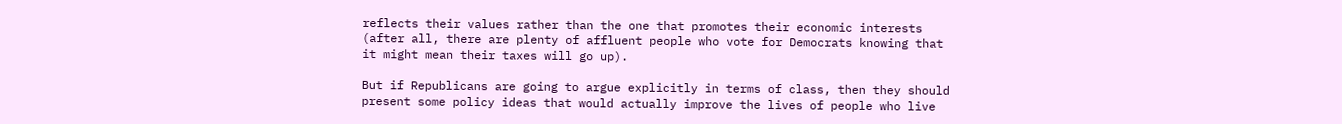reflects their values rather than the one that promotes their economic interests (after all, there are plenty of affluent people who vote for Democrats knowing that it might mean their taxes will go up).

But if Republicans are going to argue explicitly in terms of class, then they should present some policy ideas that would actually improve the lives of people who live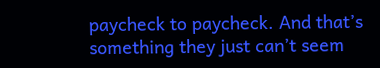paycheck to paycheck. And that’s something they just can’t seem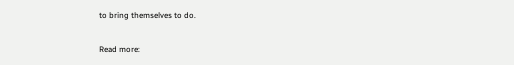to bring themselves to do.

Read more: